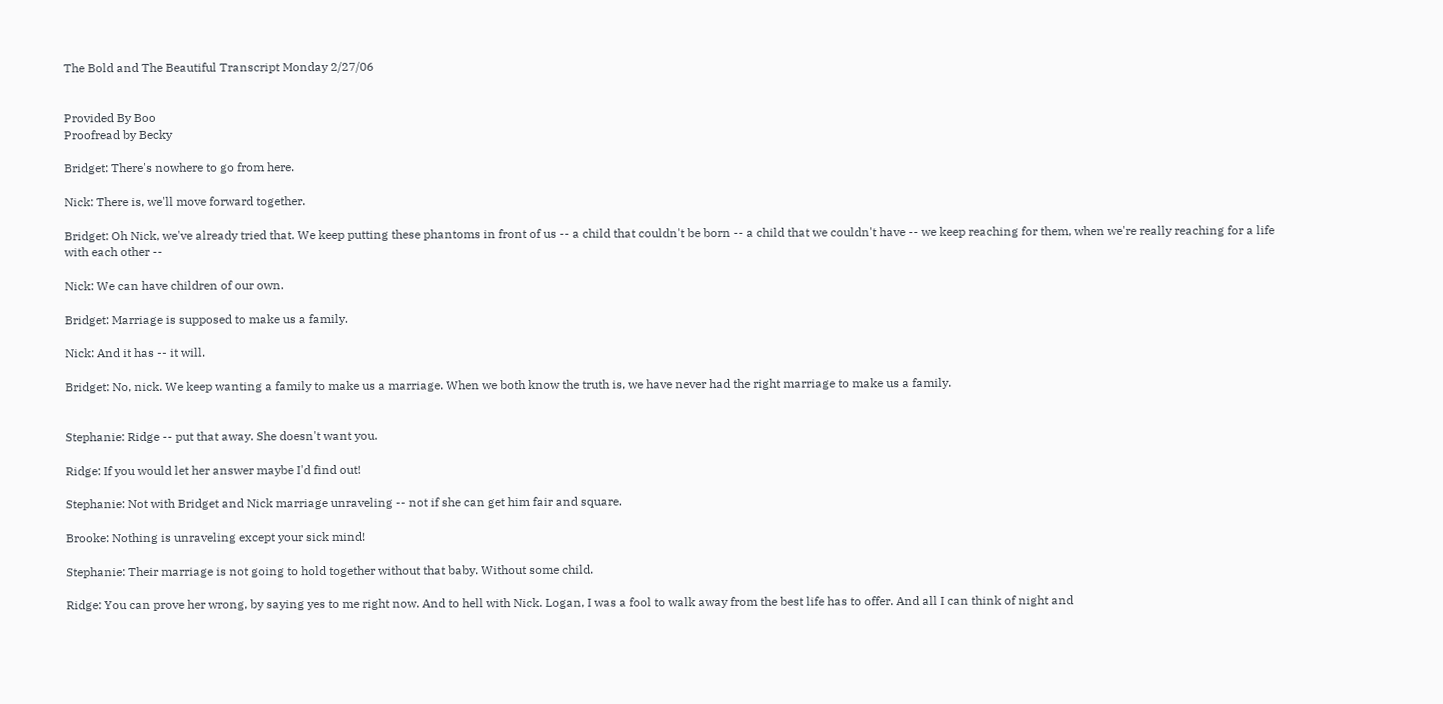The Bold and The Beautiful Transcript Monday 2/27/06


Provided By Boo
Proofread by Becky

Bridget: There's nowhere to go from here.

Nick: There is, we'll move forward together.

Bridget: Oh Nick, we've already tried that. We keep putting these phantoms in front of us -- a child that couldn't be born -- a child that we couldn't have -- we keep reaching for them, when we're really reaching for a life with each other --

Nick: We can have children of our own.

Bridget: Marriage is supposed to make us a family.

Nick: And it has -- it will.

Bridget: No, nick. We keep wanting a family to make us a marriage. When we both know the truth is, we have never had the right marriage to make us a family.


Stephanie: Ridge -- put that away. She doesn't want you.

Ridge: If you would let her answer maybe I'd find out!

Stephanie: Not with Bridget and Nick marriage unraveling -- not if she can get him fair and square.

Brooke: Nothing is unraveling except your sick mind!

Stephanie: Their marriage is not going to hold together without that baby. Without some child.

Ridge: You can prove her wrong, by saying yes to me right now. And to hell with Nick. Logan, I was a fool to walk away from the best life has to offer. And all I can think of night and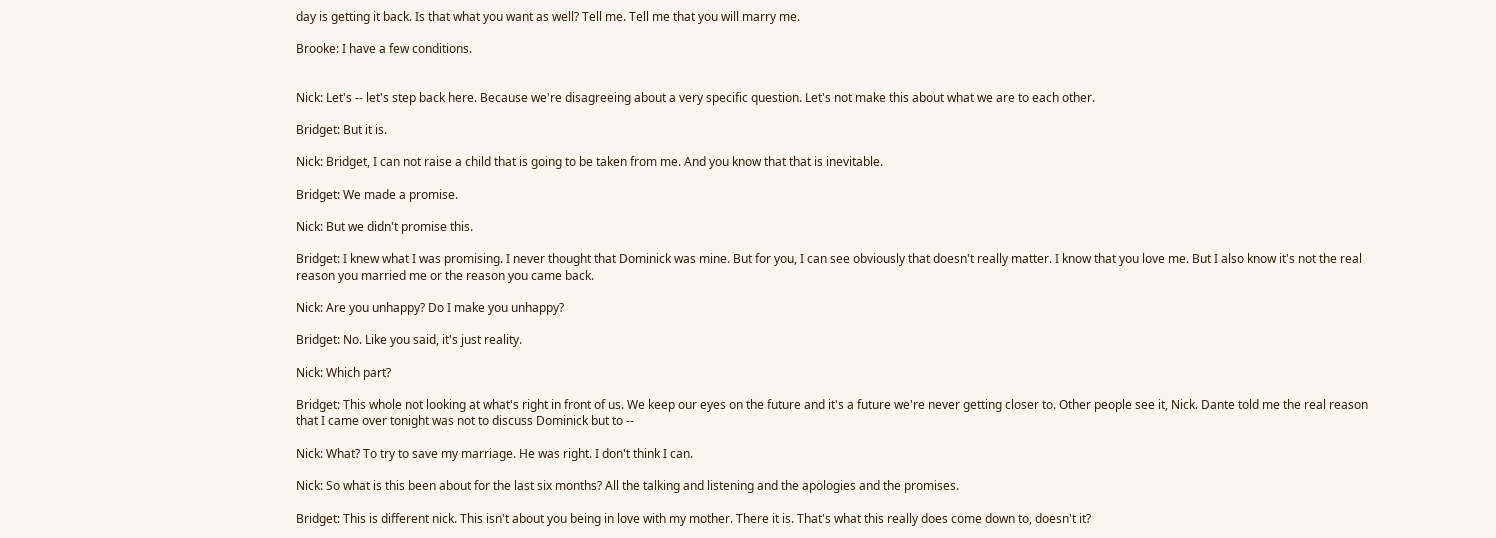day is getting it back. Is that what you want as well? Tell me. Tell me that you will marry me.

Brooke: I have a few conditions.


Nick: Let's -- let's step back here. Because we're disagreeing about a very specific question. Let's not make this about what we are to each other.

Bridget: But it is.

Nick: Bridget, I can not raise a child that is going to be taken from me. And you know that that is inevitable.

Bridget: We made a promise.

Nick: But we didn't promise this.

Bridget: I knew what I was promising. I never thought that Dominick was mine. But for you, I can see obviously that doesn't really matter. I know that you love me. But I also know it's not the real reason you married me or the reason you came back.

Nick: Are you unhappy? Do I make you unhappy?

Bridget: No. Like you said, it's just reality.

Nick: Which part?

Bridget: This whole not looking at what's right in front of us. We keep our eyes on the future and it's a future we're never getting closer to. Other people see it, Nick. Dante told me the real reason that I came over tonight was not to discuss Dominick but to --

Nick: What? To try to save my marriage. He was right. I don't think I can.

Nick: So what is this been about for the last six months? All the talking and listening and the apologies and the promises.

Bridget: This is different nick. This isn't about you being in love with my mother. There it is. That's what this really does come down to, doesn't it?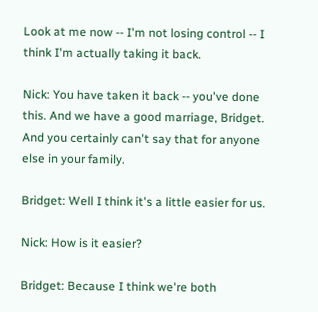Look at me now -- I'm not losing control -- I think I'm actually taking it back.

Nick: You have taken it back -- you've done this. And we have a good marriage, Bridget. And you certainly can't say that for anyone else in your family.

Bridget: Well I think it's a little easier for us.

Nick: How is it easier?

Bridget: Because I think we're both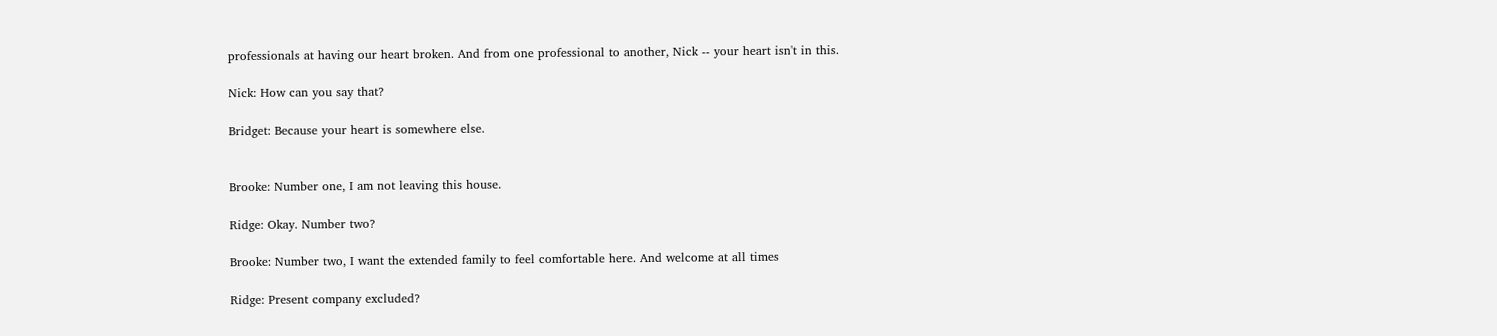professionals at having our heart broken. And from one professional to another, Nick -- your heart isn't in this.

Nick: How can you say that?

Bridget: Because your heart is somewhere else.


Brooke: Number one, I am not leaving this house.

Ridge: Okay. Number two?

Brooke: Number two, I want the extended family to feel comfortable here. And welcome at all times

Ridge: Present company excluded?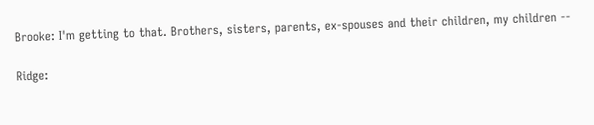Brooke: I'm getting to that. Brothers, sisters, parents, ex-spouses and their children, my children --

Ridge: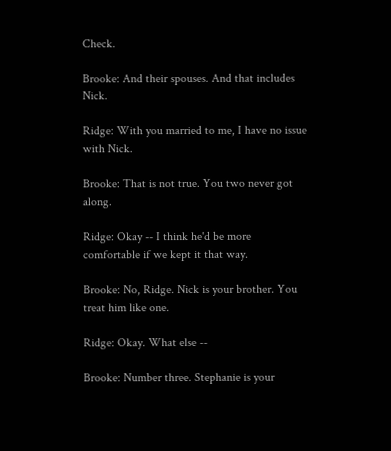Check.

Brooke: And their spouses. And that includes Nick.

Ridge: With you married to me, I have no issue with Nick.

Brooke: That is not true. You two never got along.

Ridge: Okay -- I think he'd be more comfortable if we kept it that way.

Brooke: No, Ridge. Nick is your brother. You treat him like one.

Ridge: Okay. What else --

Brooke: Number three. Stephanie is your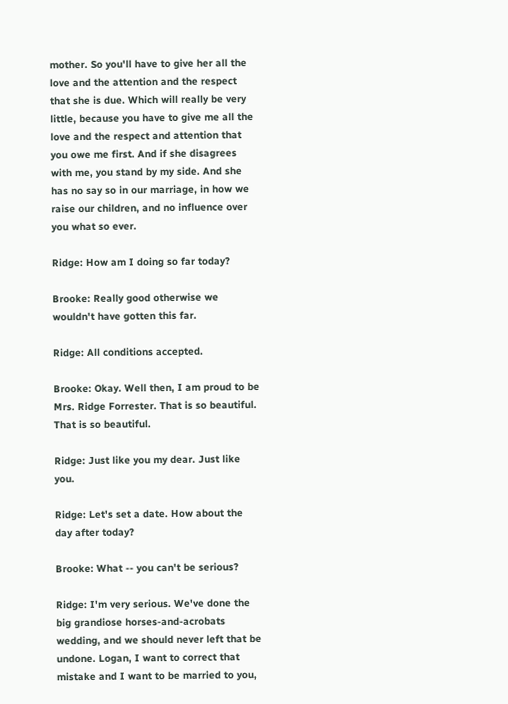mother. So you'll have to give her all the love and the attention and the respect that she is due. Which will really be very little, because you have to give me all the love and the respect and attention that you owe me first. And if she disagrees with me, you stand by my side. And she has no say so in our marriage, in how we raise our children, and no influence over you what so ever.

Ridge: How am I doing so far today?

Brooke: Really good otherwise we wouldn't have gotten this far.

Ridge: All conditions accepted.

Brooke: Okay. Well then, I am proud to be Mrs. Ridge Forrester. That is so beautiful. That is so beautiful.

Ridge: Just like you my dear. Just like you.

Ridge: Let's set a date. How about the day after today?

Brooke: What -- you can't be serious?

Ridge: I'm very serious. We've done the big grandiose horses-and-acrobats wedding, and we should never left that be undone. Logan, I want to correct that mistake and I want to be married to you,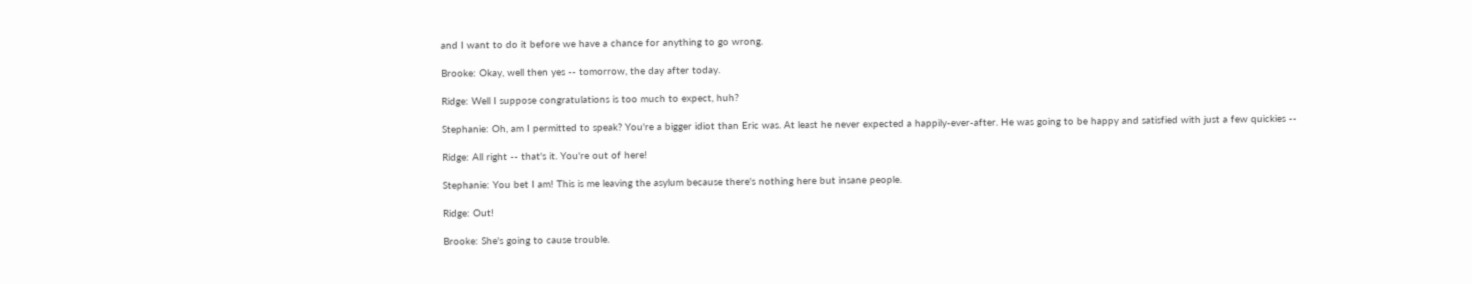and I want to do it before we have a chance for anything to go wrong.

Brooke: Okay, well then yes -- tomorrow, the day after today.

Ridge: Well I suppose congratulations is too much to expect, huh?

Stephanie: Oh, am I permitted to speak? You're a bigger idiot than Eric was. At least he never expected a happily-ever-after. He was going to be happy and satisfied with just a few quickies --

Ridge: All right -- that's it. You're out of here!

Stephanie: You bet I am! This is me leaving the asylum because there's nothing here but insane people.

Ridge: Out!

Brooke: She's going to cause trouble.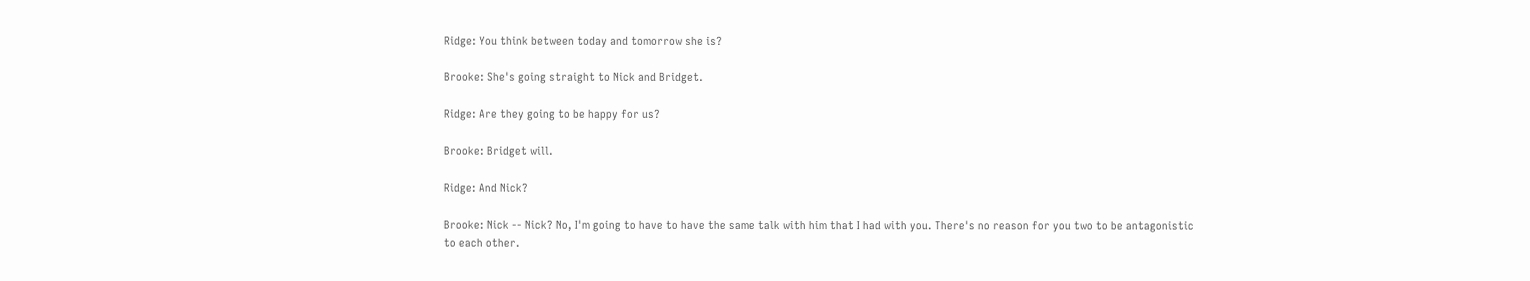Ridge: You think between today and tomorrow she is?

Brooke: She's going straight to Nick and Bridget.

Ridge: Are they going to be happy for us?

Brooke: Bridget will.

Ridge: And Nick?

Brooke: Nick -- Nick? No, I'm going to have to have the same talk with him that I had with you. There's no reason for you two to be antagonistic to each other.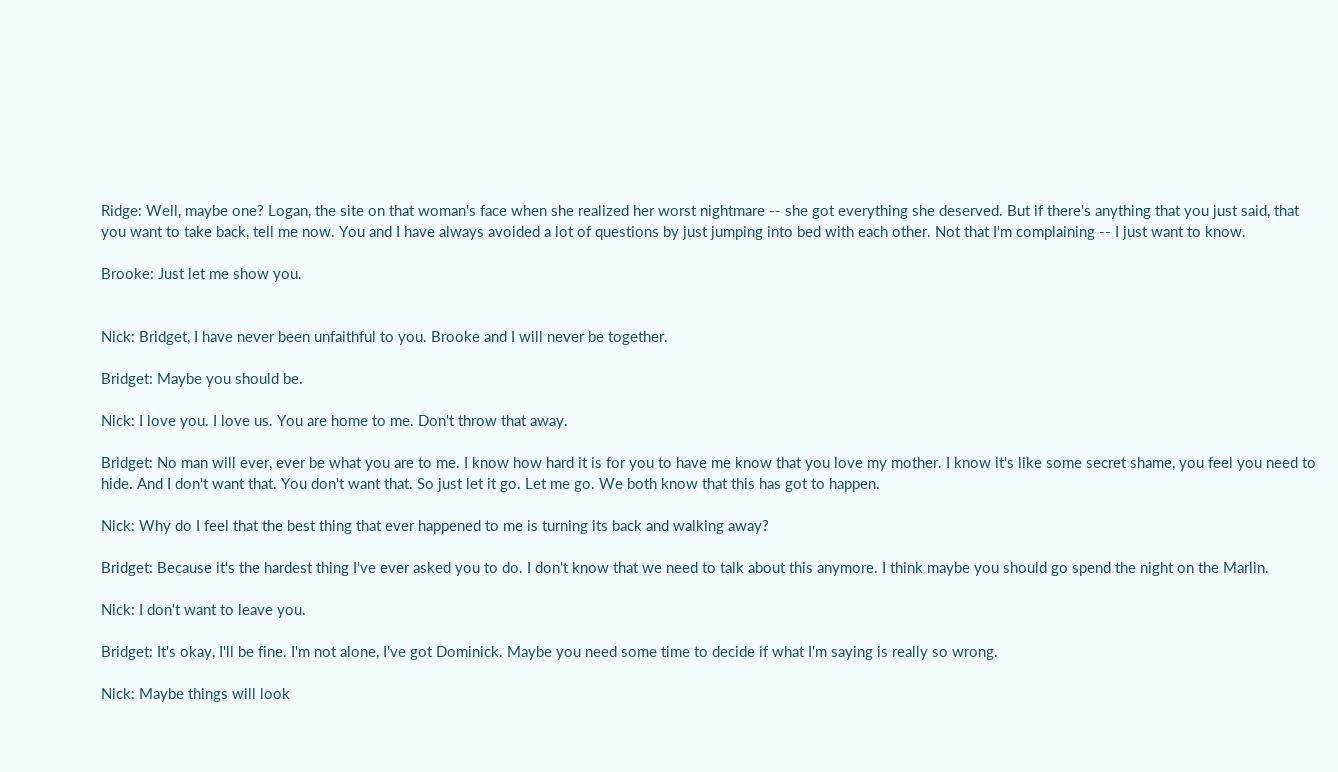Ridge: Well, maybe one? Logan, the site on that woman's face when she realized her worst nightmare -- she got everything she deserved. But if there's anything that you just said, that you want to take back, tell me now. You and I have always avoided a lot of questions by just jumping into bed with each other. Not that I'm complaining -- I just want to know.

Brooke: Just let me show you.


Nick: Bridget, I have never been unfaithful to you. Brooke and I will never be together.

Bridget: Maybe you should be.

Nick: I love you. I love us. You are home to me. Don't throw that away.

Bridget: No man will ever, ever be what you are to me. I know how hard it is for you to have me know that you love my mother. I know it's like some secret shame, you feel you need to hide. And I don't want that. You don't want that. So just let it go. Let me go. We both know that this has got to happen.

Nick: Why do I feel that the best thing that ever happened to me is turning its back and walking away?

Bridget: Because it's the hardest thing I've ever asked you to do. I don't know that we need to talk about this anymore. I think maybe you should go spend the night on the Marlin.

Nick: I don't want to leave you.

Bridget: It's okay, I'll be fine. I'm not alone, I've got Dominick. Maybe you need some time to decide if what I'm saying is really so wrong.

Nick: Maybe things will look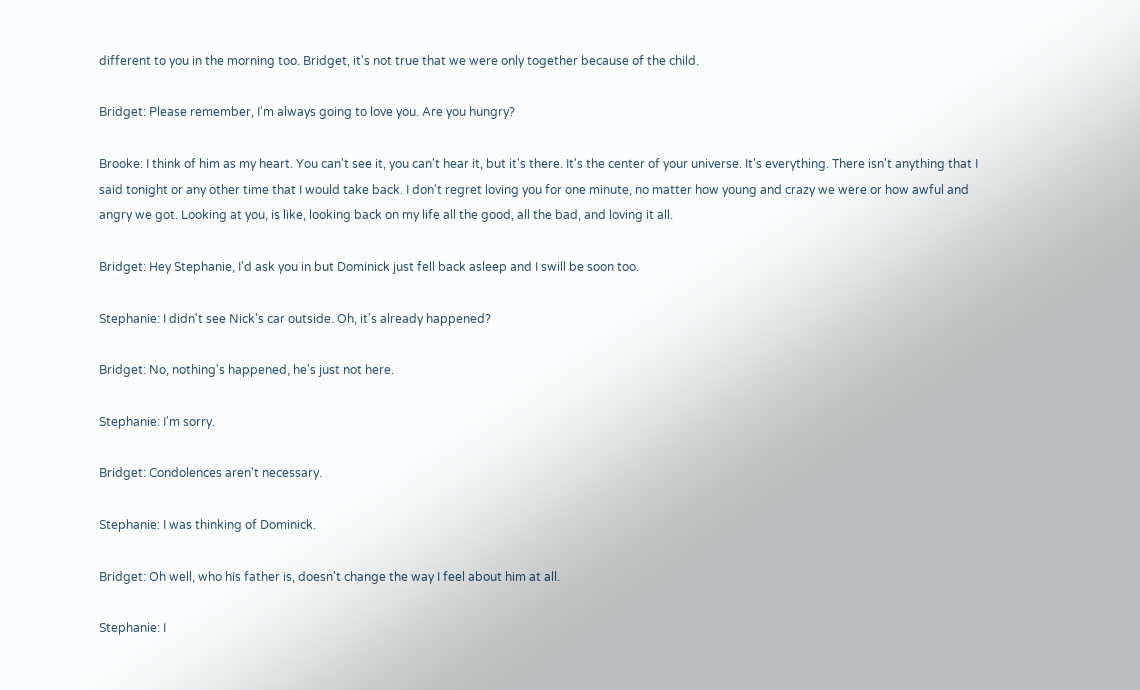different to you in the morning too. Bridget, it's not true that we were only together because of the child.

Bridget: Please remember, I'm always going to love you. Are you hungry?

Brooke: I think of him as my heart. You can't see it, you can't hear it, but it's there. It's the center of your universe. It's everything. There isn't anything that I said tonight or any other time that I would take back. I don't regret loving you for one minute, no matter how young and crazy we were or how awful and angry we got. Looking at you, is like, looking back on my life all the good, all the bad, and loving it all.

Bridget: Hey Stephanie, I'd ask you in but Dominick just fell back asleep and I swill be soon too.

Stephanie: I didn't see Nick's car outside. Oh, it's already happened?

Bridget: No, nothing's happened, he's just not here.

Stephanie: I'm sorry.

Bridget: Condolences aren't necessary.

Stephanie: I was thinking of Dominick.

Bridget: Oh well, who his father is, doesn't change the way I feel about him at all.

Stephanie: I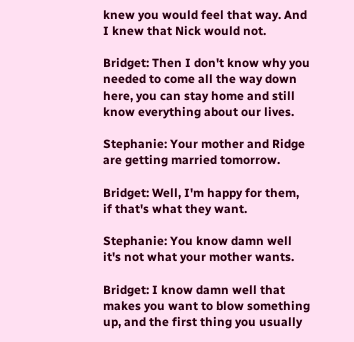knew you would feel that way. And I knew that Nick would not.

Bridget: Then I don't know why you needed to come all the way down here, you can stay home and still know everything about our lives.

Stephanie: Your mother and Ridge are getting married tomorrow.

Bridget: Well, I'm happy for them, if that's what they want.

Stephanie: You know damn well it's not what your mother wants.

Bridget: I know damn well that makes you want to blow something up, and the first thing you usually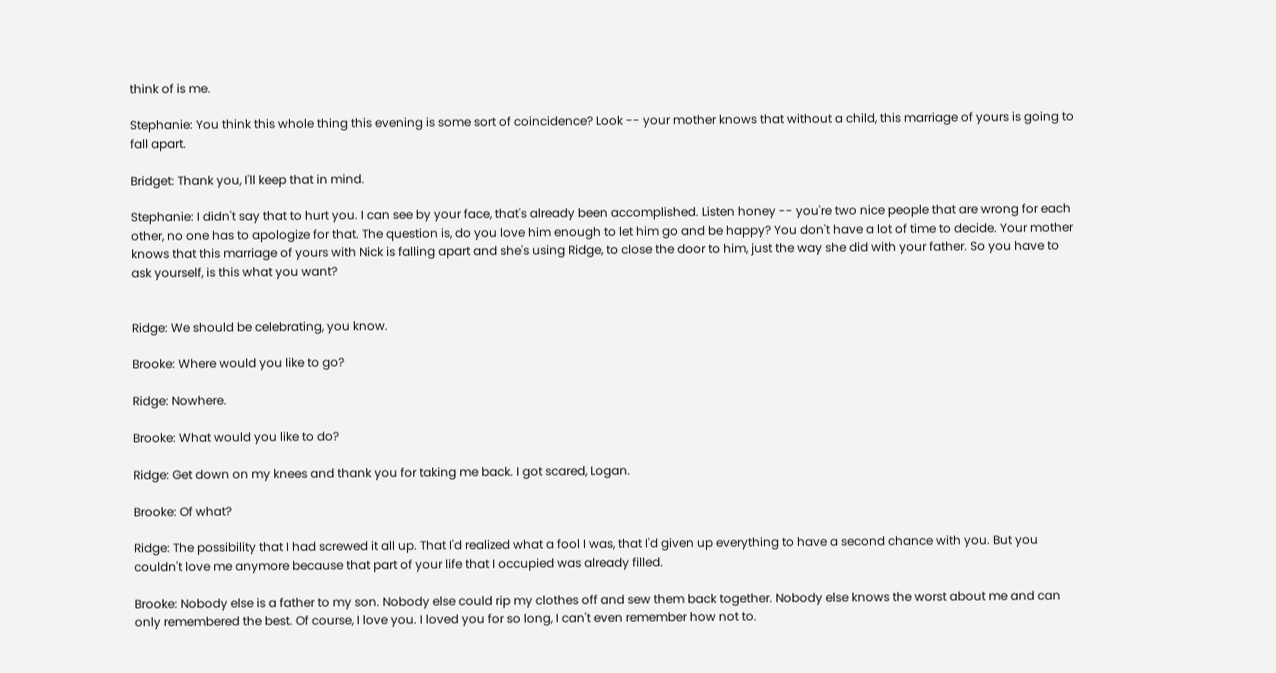think of is me.

Stephanie: You think this whole thing this evening is some sort of coincidence? Look -- your mother knows that without a child, this marriage of yours is going to fall apart.

Bridget: Thank you, I'll keep that in mind.

Stephanie: I didn't say that to hurt you. I can see by your face, that's already been accomplished. Listen honey -- you're two nice people that are wrong for each other, no one has to apologize for that. The question is, do you love him enough to let him go and be happy? You don't have a lot of time to decide. Your mother knows that this marriage of yours with Nick is falling apart and she's using Ridge, to close the door to him, just the way she did with your father. So you have to ask yourself, is this what you want?


Ridge: We should be celebrating, you know.

Brooke: Where would you like to go?

Ridge: Nowhere.

Brooke: What would you like to do?

Ridge: Get down on my knees and thank you for taking me back. I got scared, Logan.

Brooke: Of what?

Ridge: The possibility that I had screwed it all up. That I'd realized what a fool I was, that I'd given up everything to have a second chance with you. But you couldn't love me anymore because that part of your life that I occupied was already filled.

Brooke: Nobody else is a father to my son. Nobody else could rip my clothes off and sew them back together. Nobody else knows the worst about me and can only remembered the best. Of course, I love you. I loved you for so long, I can't even remember how not to.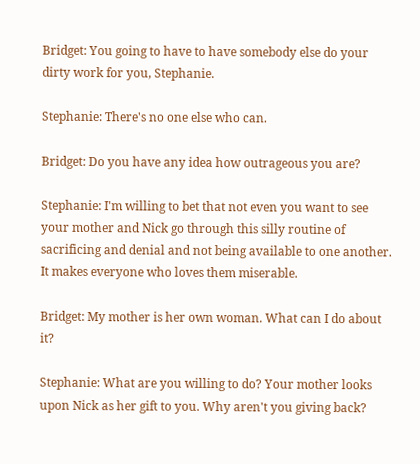Bridget: You going to have to have somebody else do your dirty work for you, Stephanie.

Stephanie: There's no one else who can.

Bridget: Do you have any idea how outrageous you are?

Stephanie: I'm willing to bet that not even you want to see your mother and Nick go through this silly routine of sacrificing and denial and not being available to one another. It makes everyone who loves them miserable.

Bridget: My mother is her own woman. What can I do about it?

Stephanie: What are you willing to do? Your mother looks upon Nick as her gift to you. Why aren't you giving back?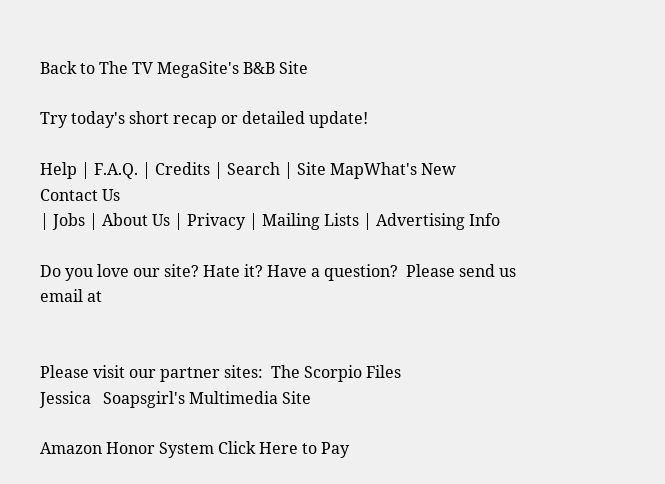Back to The TV MegaSite's B&B Site

Try today's short recap or detailed update!

Help | F.A.Q. | Credits | Search | Site MapWhat's New
Contact Us
| Jobs | About Us | Privacy | Mailing Lists | Advertising Info

Do you love our site? Hate it? Have a question?  Please send us email at


Please visit our partner sites:  The Scorpio Files
Jessica   Soapsgirl's Multimedia Site

Amazon Honor System Click Here to Pay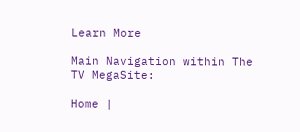Learn More

Main Navigation within The TV MegaSite:

Home |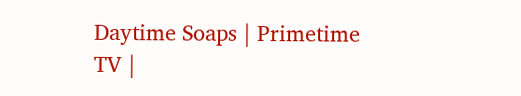Daytime Soaps | Primetime TV |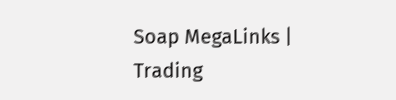Soap MegaLinks | Trading